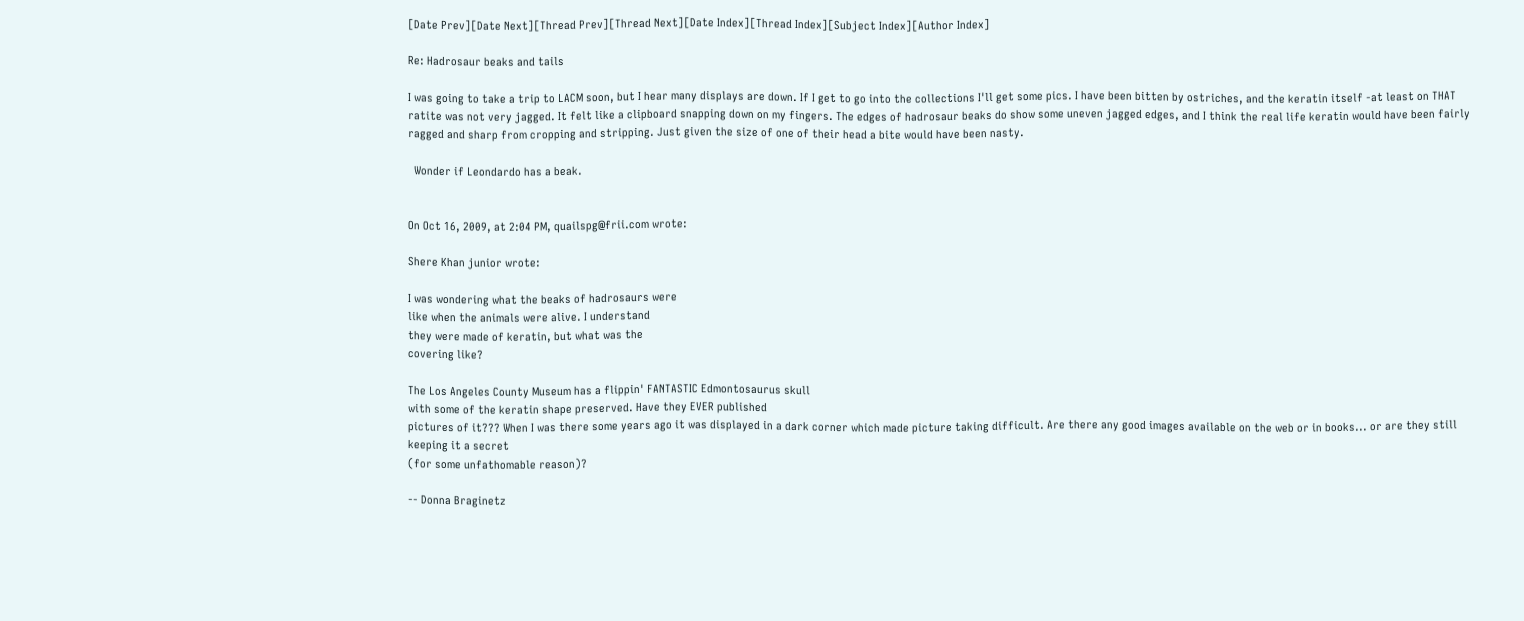[Date Prev][Date Next][Thread Prev][Thread Next][Date Index][Thread Index][Subject Index][Author Index]

Re: Hadrosaur beaks and tails

I was going to take a trip to LACM soon, but I hear many displays are down. If I get to go into the collections I'll get some pics. I have been bitten by ostriches, and the keratin itself -at least on THAT ratite was not very jagged. It felt like a clipboard snapping down on my fingers. The edges of hadrosaur beaks do show some uneven jagged edges, and I think the real life keratin would have been fairly ragged and sharp from cropping and stripping. Just given the size of one of their head a bite would have been nasty.

  Wonder if Leondardo has a beak.


On Oct 16, 2009, at 2:04 PM, quailspg@frii.com wrote:

Shere Khan junior wrote:

I was wondering what the beaks of hadrosaurs were
like when the animals were alive. I understand
they were made of keratin, but what was the
covering like?

The Los Angeles County Museum has a flippin' FANTASTIC Edmontosaurus skull
with some of the keratin shape preserved. Have they EVER published
pictures of it??? When I was there some years ago it was displayed in a dark corner which made picture taking difficult. Are there any good images available on the web or in books... or are they still keeping it a secret
(for some unfathomable reason)?

-- Donna Braginetz